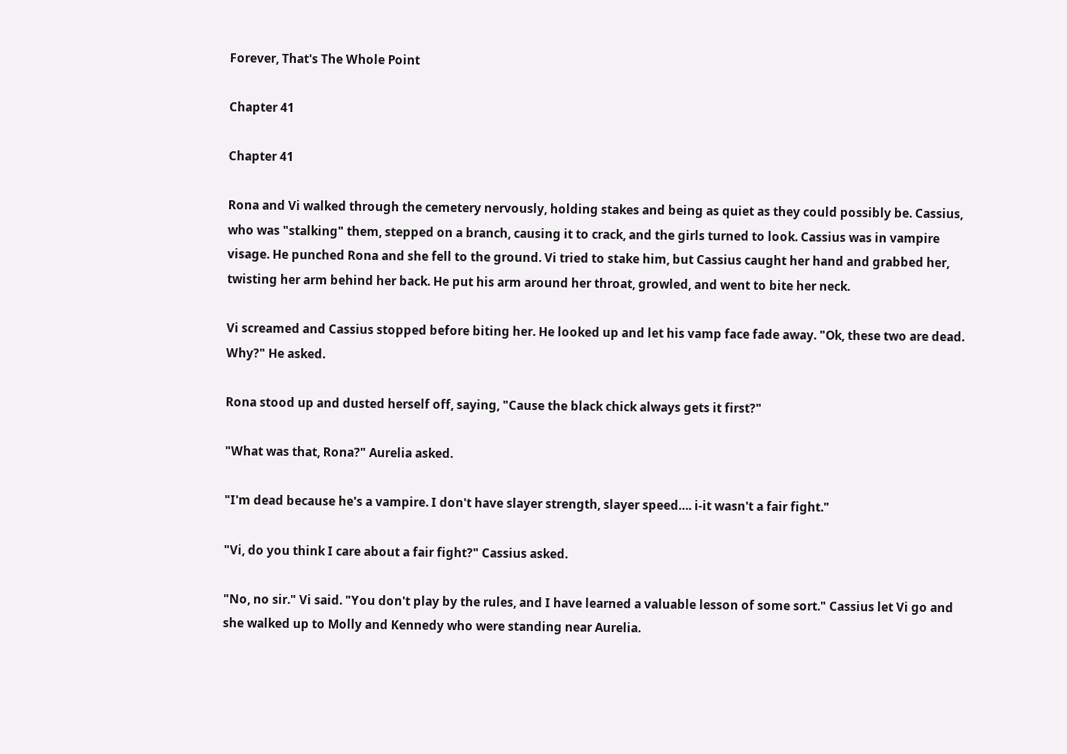Forever, That's The Whole Point

Chapter 41

Chapter 41

Rona and Vi walked through the cemetery nervously, holding stakes and being as quiet as they could possibly be. Cassius, who was "stalking" them, stepped on a branch, causing it to crack, and the girls turned to look. Cassius was in vampire visage. He punched Rona and she fell to the ground. Vi tried to stake him, but Cassius caught her hand and grabbed her, twisting her arm behind her back. He put his arm around her throat, growled, and went to bite her neck.

Vi screamed and Cassius stopped before biting her. He looked up and let his vamp face fade away. "Ok, these two are dead. Why?" He asked.

Rona stood up and dusted herself off, saying, "Cause the black chick always gets it first?"

"What was that, Rona?" Aurelia asked.

"I'm dead because he's a vampire. I don't have slayer strength, slayer speed…. i-it wasn't a fair fight."

"Vi, do you think I care about a fair fight?" Cassius asked.

"No, no sir." Vi said. "You don't play by the rules, and I have learned a valuable lesson of some sort." Cassius let Vi go and she walked up to Molly and Kennedy who were standing near Aurelia.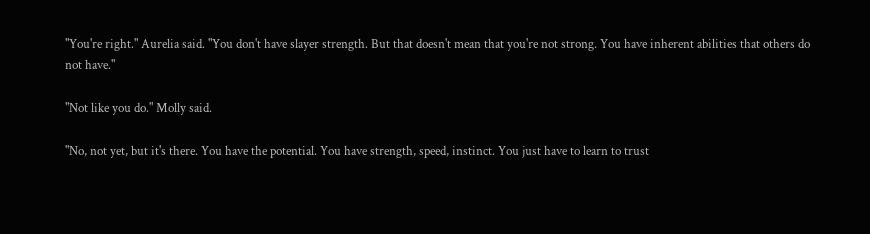"You're right." Aurelia said. "You don't have slayer strength. But that doesn't mean that you're not strong. You have inherent abilities that others do not have."

"Not like you do." Molly said.

"No, not yet, but it's there. You have the potential. You have strength, speed, instinct. You just have to learn to trust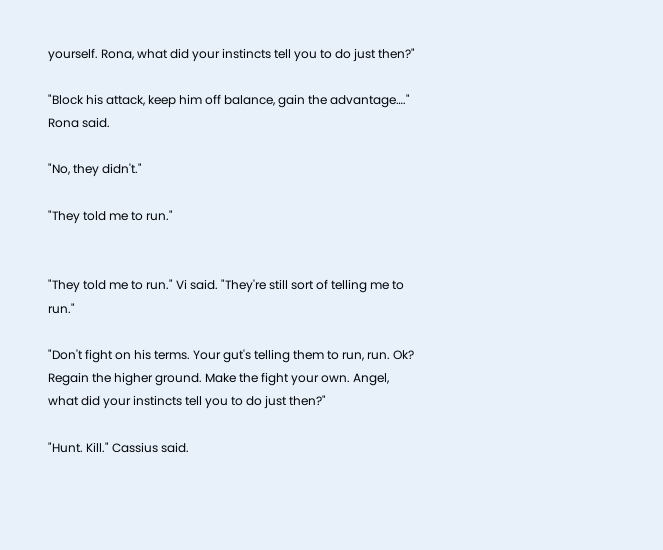yourself. Rona, what did your instincts tell you to do just then?"

"Block his attack, keep him off balance, gain the advantage…." Rona said.

"No, they didn't."

"They told me to run."


"They told me to run." Vi said. "They're still sort of telling me to run."

"Don't fight on his terms. Your gut's telling them to run, run. Ok? Regain the higher ground. Make the fight your own. Angel, what did your instincts tell you to do just then?"

"Hunt. Kill." Cassius said.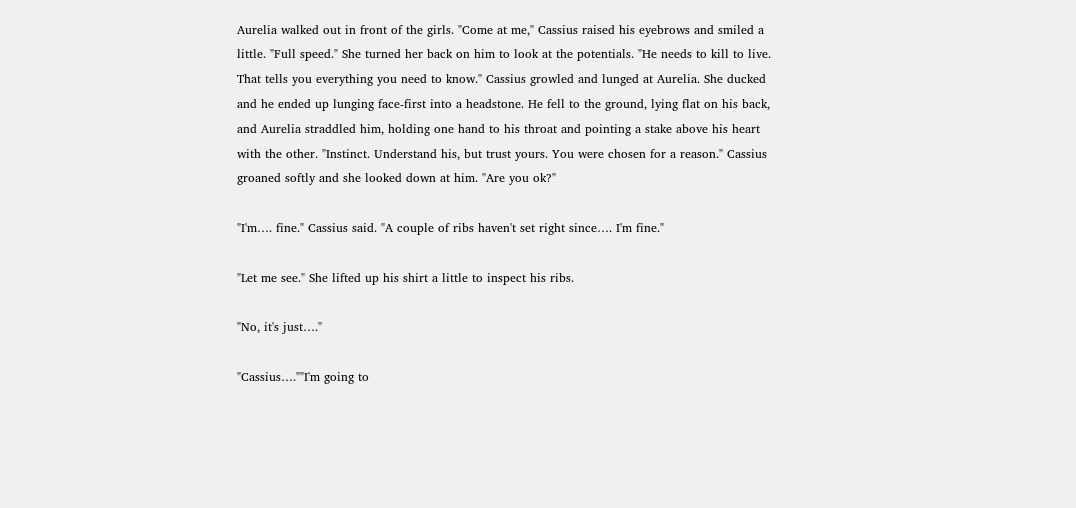Aurelia walked out in front of the girls. "Come at me," Cassius raised his eyebrows and smiled a little. "Full speed." She turned her back on him to look at the potentials. "He needs to kill to live. That tells you everything you need to know." Cassius growled and lunged at Aurelia. She ducked and he ended up lunging face-first into a headstone. He fell to the ground, lying flat on his back, and Aurelia straddled him, holding one hand to his throat and pointing a stake above his heart with the other. "Instinct. Understand his, but trust yours. You were chosen for a reason." Cassius groaned softly and she looked down at him. "Are you ok?"

"I'm…. fine." Cassius said. "A couple of ribs haven't set right since…. I'm fine."

"Let me see." She lifted up his shirt a little to inspect his ribs.

"No, it's just…."

"Cassius….""I'm going to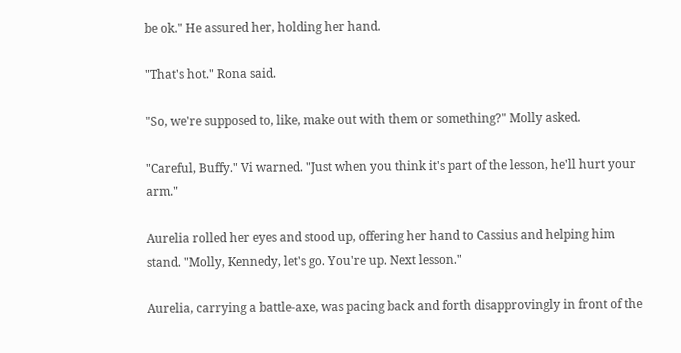be ok." He assured her, holding her hand.

"That's hot." Rona said.

"So, we're supposed to, like, make out with them or something?" Molly asked.

"Careful, Buffy." Vi warned. "Just when you think it's part of the lesson, he'll hurt your arm."

Aurelia rolled her eyes and stood up, offering her hand to Cassius and helping him stand. "Molly, Kennedy, let's go. You're up. Next lesson."

Aurelia, carrying a battle-axe, was pacing back and forth disapprovingly in front of the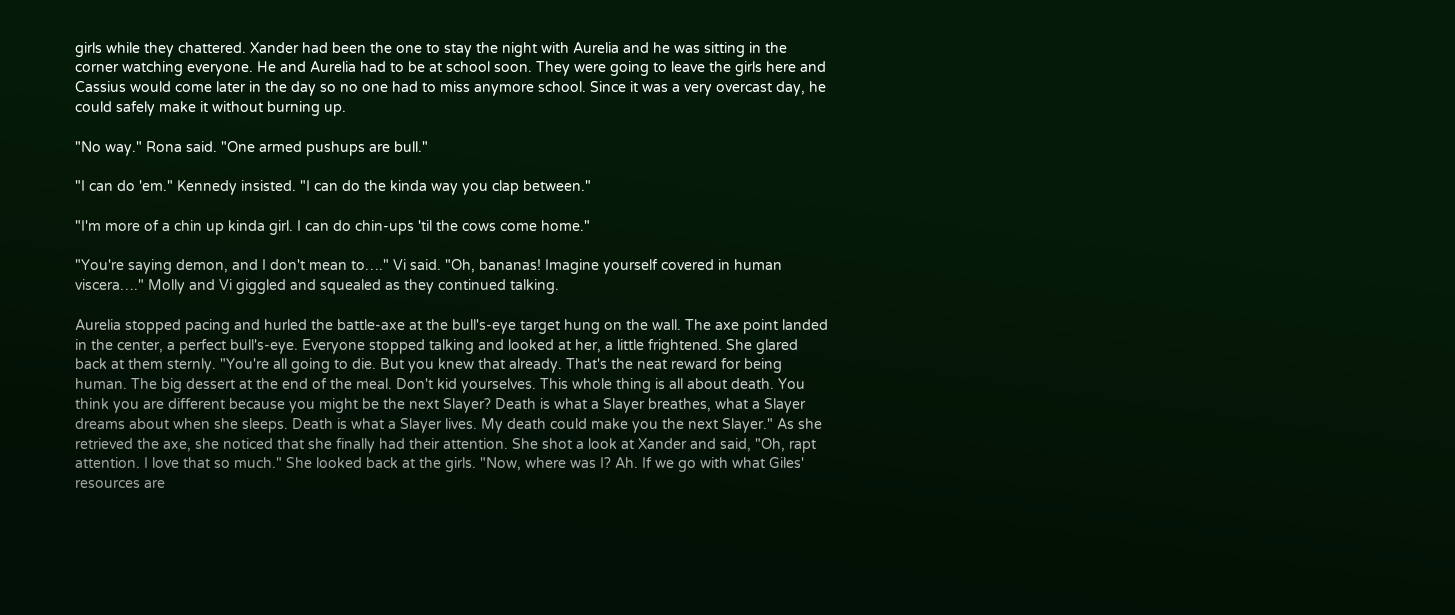girls while they chattered. Xander had been the one to stay the night with Aurelia and he was sitting in the corner watching everyone. He and Aurelia had to be at school soon. They were going to leave the girls here and Cassius would come later in the day so no one had to miss anymore school. Since it was a very overcast day, he could safely make it without burning up.

"No way." Rona said. "One armed pushups are bull."

"I can do 'em." Kennedy insisted. "I can do the kinda way you clap between."

"I'm more of a chin up kinda girl. I can do chin-ups 'til the cows come home."

"You're saying demon, and I don't mean to…." Vi said. "Oh, bananas! Imagine yourself covered in human viscera…." Molly and Vi giggled and squealed as they continued talking.

Aurelia stopped pacing and hurled the battle-axe at the bull's-eye target hung on the wall. The axe point landed in the center, a perfect bull's-eye. Everyone stopped talking and looked at her, a little frightened. She glared back at them sternly. "You're all going to die. But you knew that already. That's the neat reward for being human. The big dessert at the end of the meal. Don't kid yourselves. This whole thing is all about death. You think you are different because you might be the next Slayer? Death is what a Slayer breathes, what a Slayer dreams about when she sleeps. Death is what a Slayer lives. My death could make you the next Slayer." As she retrieved the axe, she noticed that she finally had their attention. She shot a look at Xander and said, "Oh, rapt attention. I love that so much." She looked back at the girls. "Now, where was I? Ah. If we go with what Giles' resources are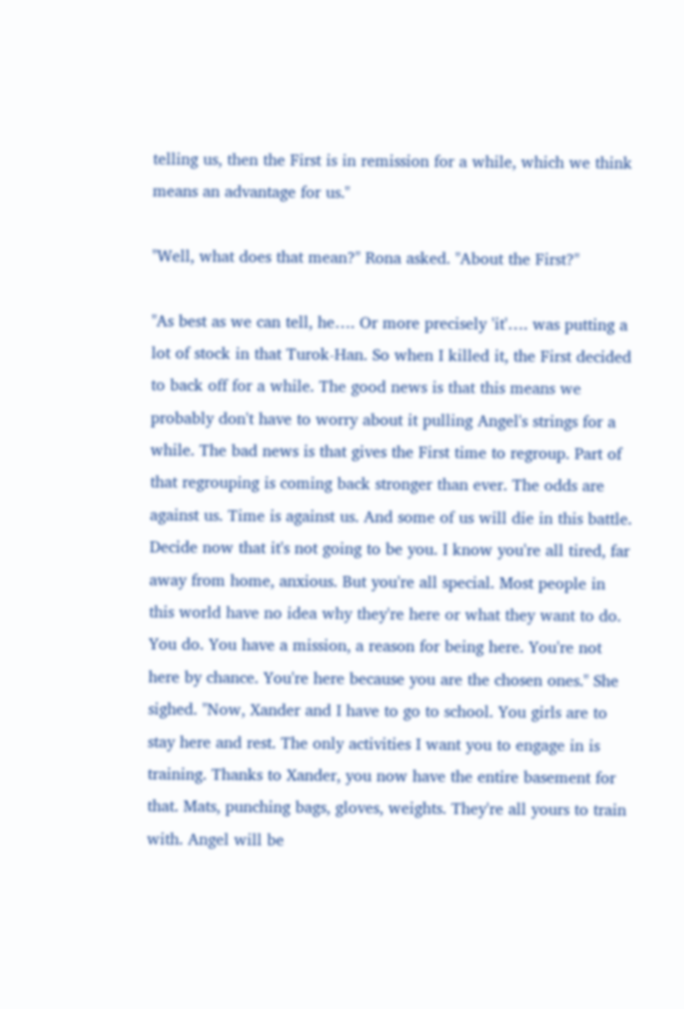telling us, then the First is in remission for a while, which we think means an advantage for us."

"Well, what does that mean?" Rona asked. "About the First?"

"As best as we can tell, he…. Or more precisely 'it'…. was putting a lot of stock in that Turok-Han. So when I killed it, the First decided to back off for a while. The good news is that this means we probably don't have to worry about it pulling Angel's strings for a while. The bad news is that gives the First time to regroup. Part of that regrouping is coming back stronger than ever. The odds are against us. Time is against us. And some of us will die in this battle. Decide now that it's not going to be you. I know you're all tired, far away from home, anxious. But you're all special. Most people in this world have no idea why they're here or what they want to do. You do. You have a mission, a reason for being here. You're not here by chance. You're here because you are the chosen ones." She sighed. "Now, Xander and I have to go to school. You girls are to stay here and rest. The only activities I want you to engage in is training. Thanks to Xander, you now have the entire basement for that. Mats, punching bags, gloves, weights. They're all yours to train with. Angel will be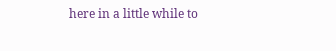here in a little while to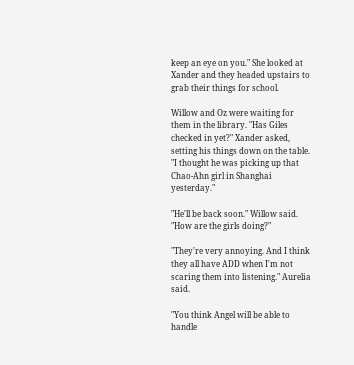keep an eye on you." She looked at Xander and they headed upstairs to grab their things for school.

Willow and Oz were waiting for them in the library. "Has Giles checked in yet?" Xander asked, setting his things down on the table. "I thought he was picking up that Chao-Ahn girl in Shanghai yesterday."

"He'll be back soon." Willow said. "How are the girls doing?"

"They're very annoying. And I think they all have ADD when I'm not scaring them into listening." Aurelia said.

"You think Angel will be able to handle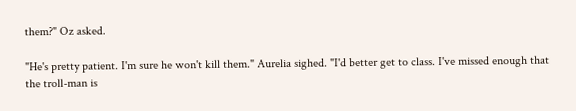them?" Oz asked.

"He's pretty patient. I'm sure he won't kill them." Aurelia sighed. "I'd better get to class. I've missed enough that the troll-man is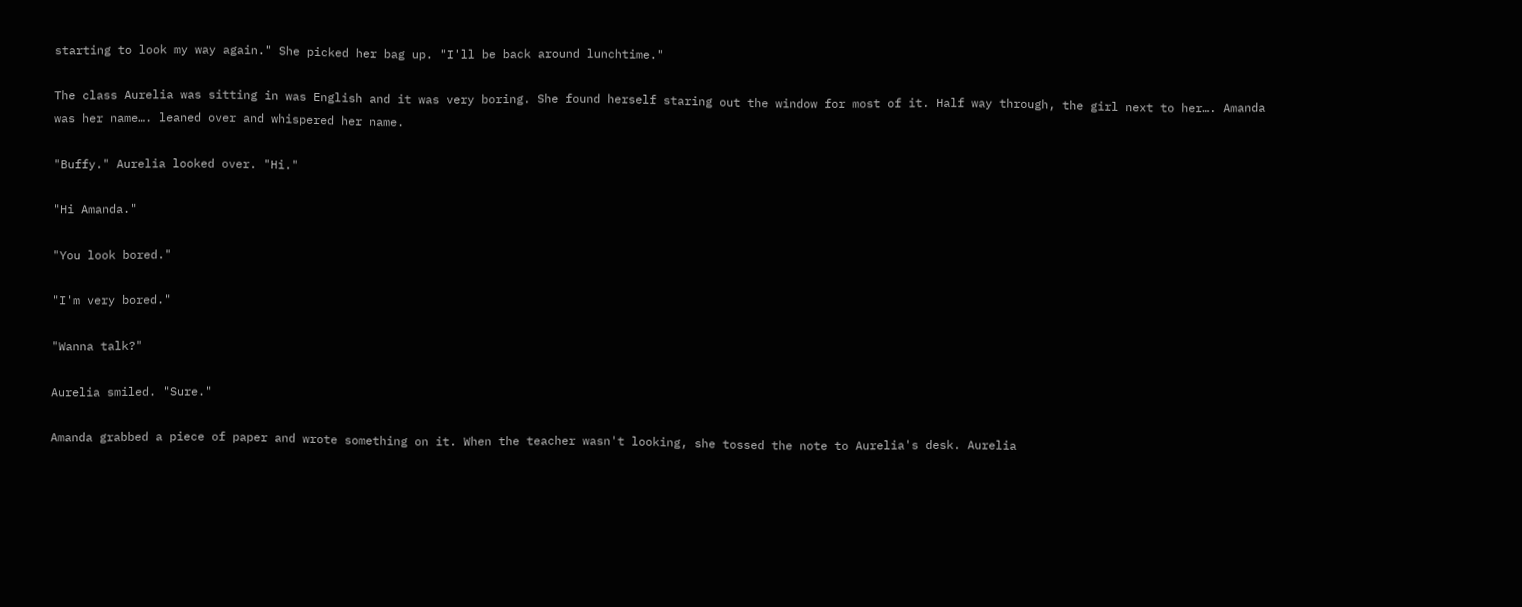starting to look my way again." She picked her bag up. "I'll be back around lunchtime."

The class Aurelia was sitting in was English and it was very boring. She found herself staring out the window for most of it. Half way through, the girl next to her…. Amanda was her name…. leaned over and whispered her name.

"Buffy." Aurelia looked over. "Hi."

"Hi Amanda."

"You look bored."

"I'm very bored."

"Wanna talk?"

Aurelia smiled. "Sure."

Amanda grabbed a piece of paper and wrote something on it. When the teacher wasn't looking, she tossed the note to Aurelia's desk. Aurelia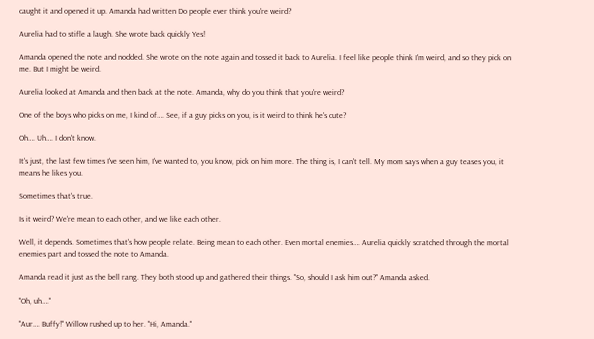caught it and opened it up. Amanda had written Do people ever think you're weird?

Aurelia had to stifle a laugh. She wrote back quickly Yes!

Amanda opened the note and nodded. She wrote on the note again and tossed it back to Aurelia. I feel like people think I'm weird, and so they pick on me. But I might be weird.

Aurelia looked at Amanda and then back at the note. Amanda, why do you think that you're weird?

One of the boys who picks on me, I kind of…. See, if a guy picks on you, is it weird to think he's cute?

Oh…. Uh…. I don't know.

It's just, the last few times I've seen him, I've wanted to, you know, pick on him more. The thing is, I can't tell. My mom says when a guy teases you, it means he likes you.

Sometimes that's true.

Is it weird? We're mean to each other, and we like each other.

Well, it depends. Sometimes that's how people relate. Being mean to each other. Even mortal enemies…. Aurelia quickly scratched through the mortal enemies part and tossed the note to Amanda.

Amanda read it just as the bell rang. They both stood up and gathered their things. "So, should I ask him out?" Amanda asked.

"Oh, uh…."

"Aur…. Buffy!" Willow rushed up to her. "Hi, Amanda."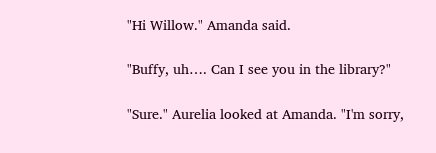"Hi Willow." Amanda said.

"Buffy, uh…. Can I see you in the library?"

"Sure." Aurelia looked at Amanda. "I'm sorry,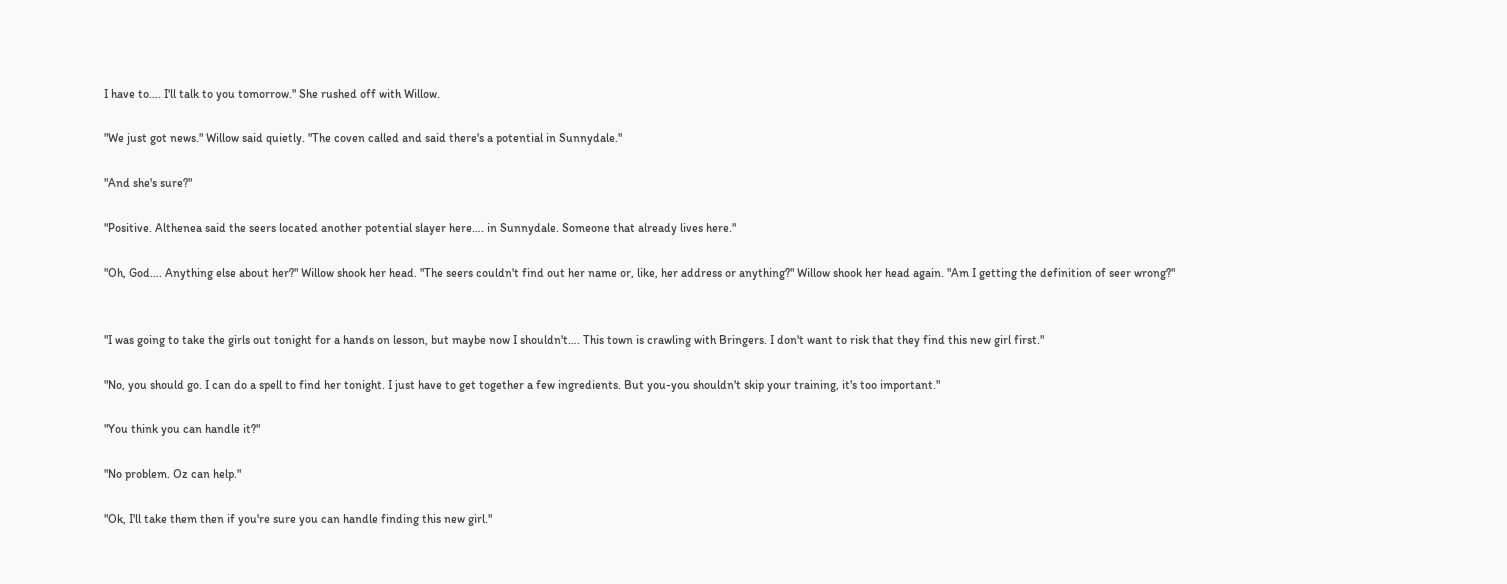I have to…. I'll talk to you tomorrow." She rushed off with Willow.

"We just got news." Willow said quietly. "The coven called and said there's a potential in Sunnydale."

"And she's sure?"

"Positive. Althenea said the seers located another potential slayer here…. in Sunnydale. Someone that already lives here."

"Oh, God…. Anything else about her?" Willow shook her head. "The seers couldn't find out her name or, like, her address or anything?" Willow shook her head again. "Am I getting the definition of seer wrong?"


"I was going to take the girls out tonight for a hands on lesson, but maybe now I shouldn't…. This town is crawling with Bringers. I don't want to risk that they find this new girl first."

"No, you should go. I can do a spell to find her tonight. I just have to get together a few ingredients. But you-you shouldn't skip your training, it's too important."

"You think you can handle it?"

"No problem. Oz can help."

"Ok, I'll take them then if you're sure you can handle finding this new girl."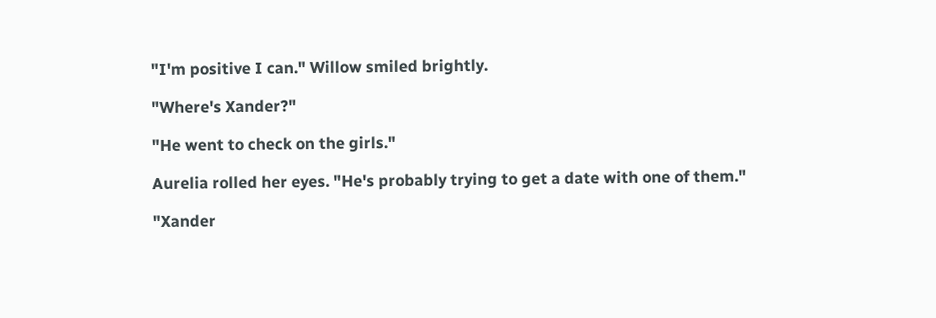"I'm positive I can." Willow smiled brightly.

"Where's Xander?"

"He went to check on the girls."

Aurelia rolled her eyes. "He's probably trying to get a date with one of them."

"Xander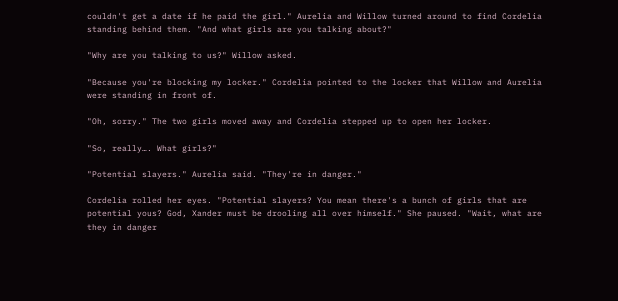couldn't get a date if he paid the girl." Aurelia and Willow turned around to find Cordelia standing behind them. "And what girls are you talking about?"

"Why are you talking to us?" Willow asked.

"Because you're blocking my locker." Cordelia pointed to the locker that Willow and Aurelia were standing in front of.

"Oh, sorry." The two girls moved away and Cordelia stepped up to open her locker.

"So, really…. What girls?"

"Potential slayers." Aurelia said. "They're in danger."

Cordelia rolled her eyes. "Potential slayers? You mean there's a bunch of girls that are potential yous? God, Xander must be drooling all over himself." She paused. "Wait, what are they in danger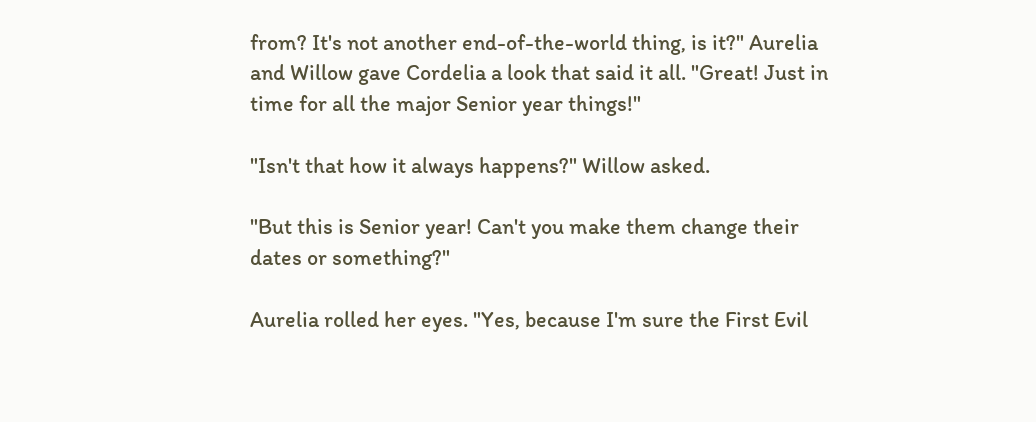from? It's not another end-of-the-world thing, is it?" Aurelia and Willow gave Cordelia a look that said it all. "Great! Just in time for all the major Senior year things!"

"Isn't that how it always happens?" Willow asked.

"But this is Senior year! Can't you make them change their dates or something?"

Aurelia rolled her eyes. "Yes, because I'm sure the First Evil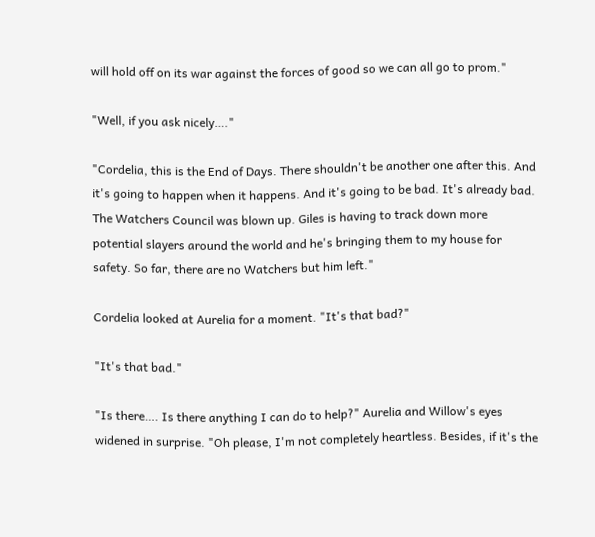will hold off on its war against the forces of good so we can all go to prom."

"Well, if you ask nicely…."

"Cordelia, this is the End of Days. There shouldn't be another one after this. And it's going to happen when it happens. And it's going to be bad. It's already bad. The Watchers Council was blown up. Giles is having to track down more potential slayers around the world and he's bringing them to my house for safety. So far, there are no Watchers but him left."

Cordelia looked at Aurelia for a moment. "It's that bad?"

"It's that bad."

"Is there…. Is there anything I can do to help?" Aurelia and Willow's eyes widened in surprise. "Oh please, I'm not completely heartless. Besides, if it's the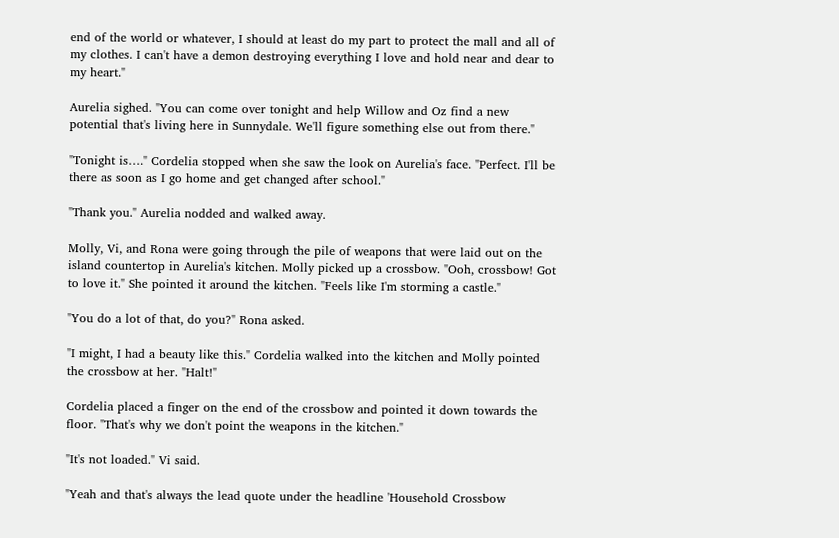end of the world or whatever, I should at least do my part to protect the mall and all of my clothes. I can't have a demon destroying everything I love and hold near and dear to my heart."

Aurelia sighed. "You can come over tonight and help Willow and Oz find a new potential that's living here in Sunnydale. We'll figure something else out from there."

"Tonight is…." Cordelia stopped when she saw the look on Aurelia's face. "Perfect. I'll be there as soon as I go home and get changed after school."

"Thank you." Aurelia nodded and walked away.

Molly, Vi, and Rona were going through the pile of weapons that were laid out on the island countertop in Aurelia's kitchen. Molly picked up a crossbow. "Ooh, crossbow! Got to love it." She pointed it around the kitchen. "Feels like I'm storming a castle."

"You do a lot of that, do you?" Rona asked.

"I might, I had a beauty like this." Cordelia walked into the kitchen and Molly pointed the crossbow at her. "Halt!"

Cordelia placed a finger on the end of the crossbow and pointed it down towards the floor. "That's why we don't point the weapons in the kitchen."

"It's not loaded." Vi said.

"Yeah and that's always the lead quote under the headline 'Household Crossbow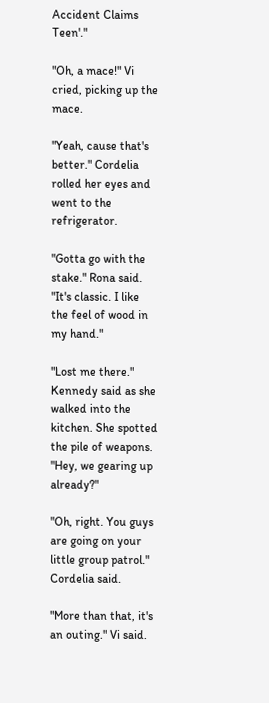Accident Claims Teen'."

"Oh, a mace!" Vi cried, picking up the mace.

"Yeah, cause that's better." Cordelia rolled her eyes and went to the refrigerator.

"Gotta go with the stake." Rona said. "It's classic. I like the feel of wood in my hand."

"Lost me there." Kennedy said as she walked into the kitchen. She spotted the pile of weapons. "Hey, we gearing up already?"

"Oh, right. You guys are going on your little group patrol." Cordelia said.

"More than that, it's an outing." Vi said.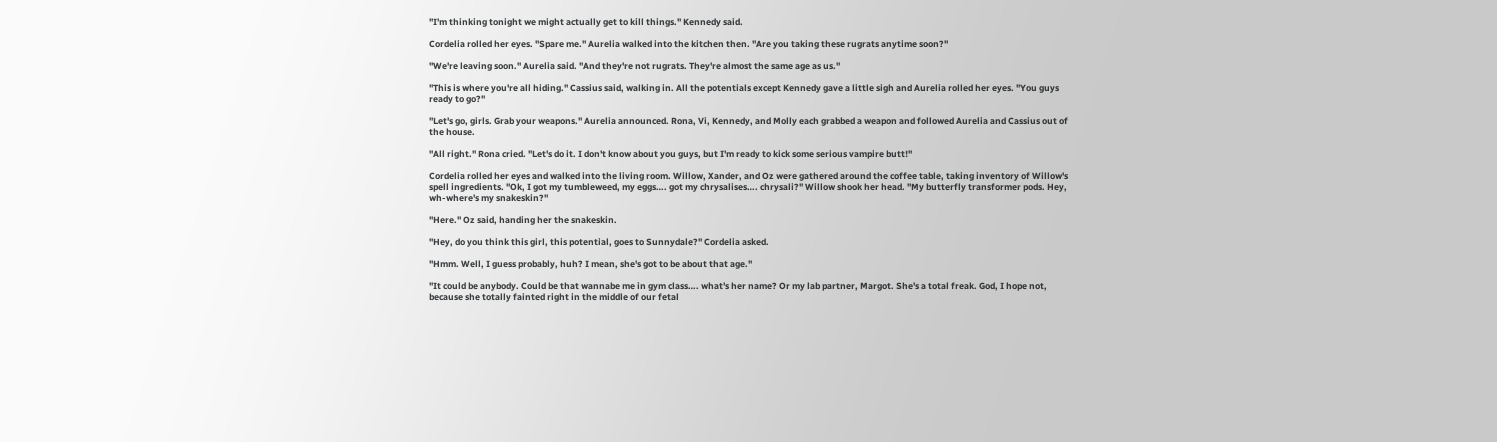"I'm thinking tonight we might actually get to kill things." Kennedy said.

Cordelia rolled her eyes. "Spare me." Aurelia walked into the kitchen then. "Are you taking these rugrats anytime soon?"

"We're leaving soon." Aurelia said. "And they're not rugrats. They're almost the same age as us."

"This is where you're all hiding." Cassius said, walking in. All the potentials except Kennedy gave a little sigh and Aurelia rolled her eyes. "You guys ready to go?"

"Let's go, girls. Grab your weapons." Aurelia announced. Rona, Vi, Kennedy, and Molly each grabbed a weapon and followed Aurelia and Cassius out of the house.

"All right." Rona cried. "Let's do it. I don't know about you guys, but I'm ready to kick some serious vampire butt!"

Cordelia rolled her eyes and walked into the living room. Willow, Xander, and Oz were gathered around the coffee table, taking inventory of Willow's spell ingredients. "Ok, I got my tumbleweed, my eggs…. got my chrysalises…. chrysali?" Willow shook her head. "My butterfly transformer pods. Hey, wh-where's my snakeskin?"

"Here." Oz said, handing her the snakeskin.

"Hey, do you think this girl, this potential, goes to Sunnydale?" Cordelia asked.

"Hmm. Well, I guess probably, huh? I mean, she's got to be about that age."

"It could be anybody. Could be that wannabe me in gym class…. what's her name? Or my lab partner, Margot. She's a total freak. God, I hope not, because she totally fainted right in the middle of our fetal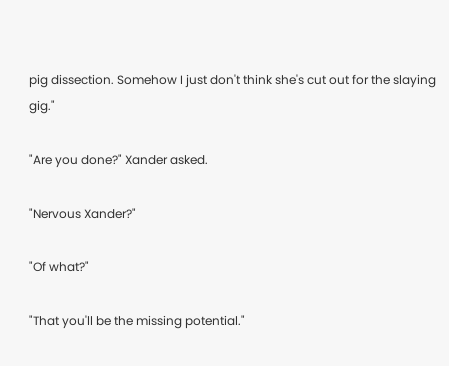pig dissection. Somehow I just don't think she's cut out for the slaying gig."

"Are you done?" Xander asked.

"Nervous Xander?"

"Of what?"

"That you'll be the missing potential."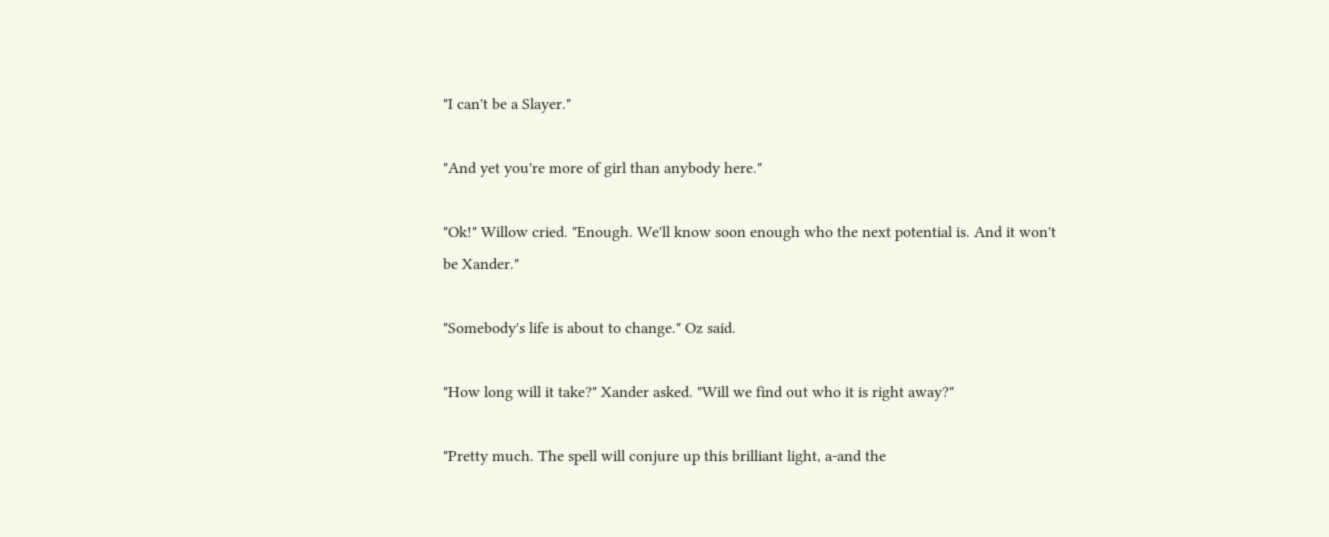"I can't be a Slayer."

"And yet you're more of girl than anybody here."

"Ok!" Willow cried. "Enough. We'll know soon enough who the next potential is. And it won't be Xander."

"Somebody's life is about to change." Oz said.

"How long will it take?" Xander asked. "Will we find out who it is right away?"

"Pretty much. The spell will conjure up this brilliant light, a-and the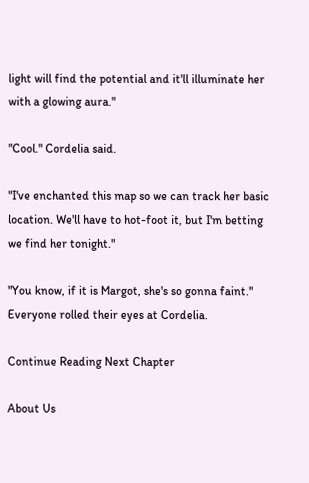light will find the potential and it'll illuminate her with a glowing aura."

"Cool." Cordelia said.

"I've enchanted this map so we can track her basic location. We'll have to hot-foot it, but I'm betting we find her tonight."

"You know, if it is Margot, she's so gonna faint." Everyone rolled their eyes at Cordelia.

Continue Reading Next Chapter

About Us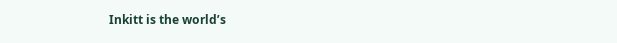Inkitt is the world’s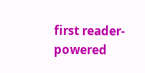first reader-powered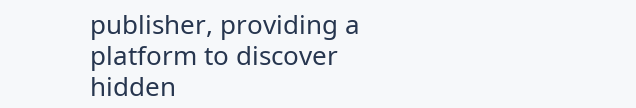publisher, providing a platform to discover hidden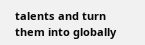talents and turn them into globally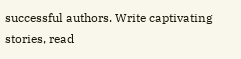successful authors. Write captivating stories, read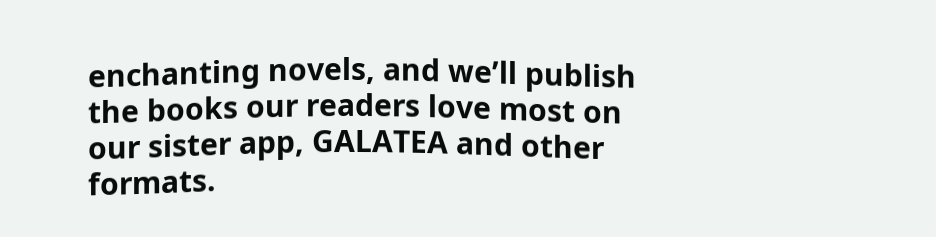enchanting novels, and we’ll publish the books our readers love most on our sister app, GALATEA and other formats.